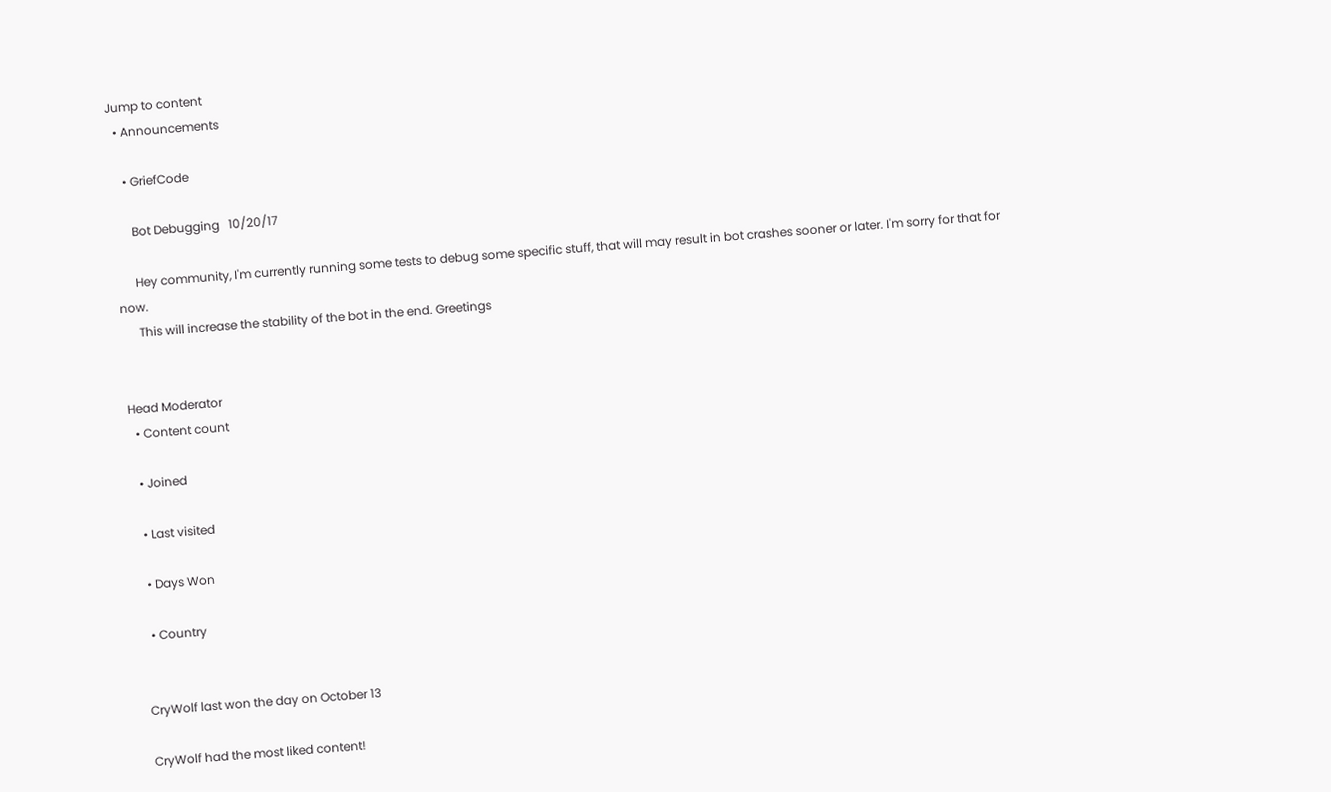Jump to content
  • Announcements

    • GriefCode

      Bot Debugging   10/20/17

      Hey community, I'm currently running some tests to debug some specific stuff, that will may result in bot crashes sooner or later. I'm sorry for that for now.
      This will increase the stability of the bot in the end. Greetings


Head Moderator
  • Content count

  • Joined

  • Last visited

  • Days Won

  • Country


CryWolf last won the day on October 13

CryWolf had the most liked content!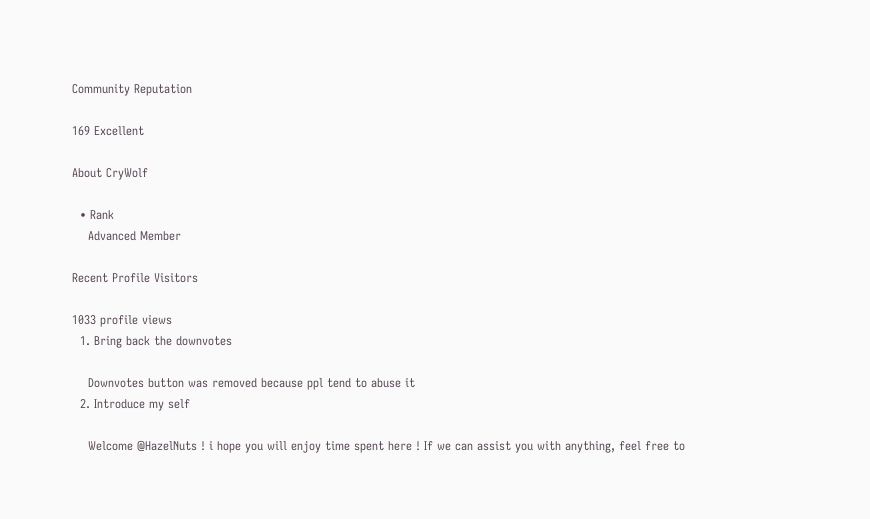Community Reputation

169 Excellent

About CryWolf

  • Rank
    Advanced Member

Recent Profile Visitors

1033 profile views
  1. Bring back the downvotes

    Downvotes button was removed because ppl tend to abuse it
  2. Introduce my self

    Welcome @HazelNuts ! i hope you will enjoy time spent here ! If we can assist you with anything, feel free to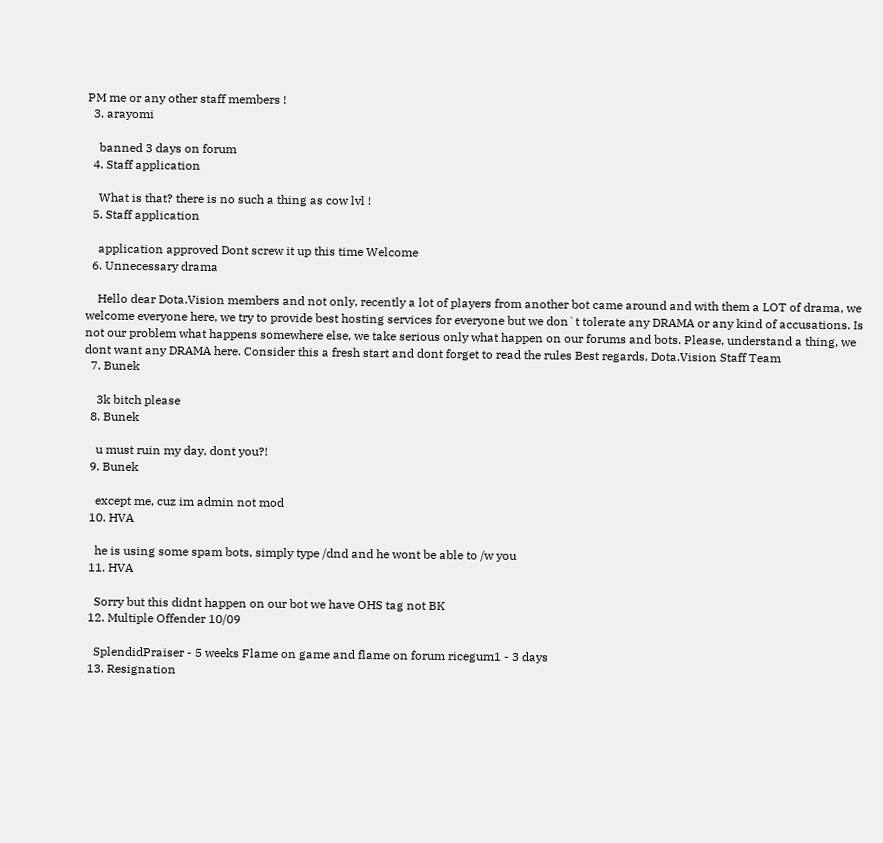PM me or any other staff members !
  3. arayomi

    banned 3 days on forum
  4. Staff application

    What is that? there is no such a thing as cow lvl !
  5. Staff application

    application approved Dont screw it up this time Welcome
  6. Unnecessary drama

    Hello dear Dota.Vision members and not only, recently a lot of players from another bot came around and with them a LOT of drama, we welcome everyone here, we try to provide best hosting services for everyone but we don`t tolerate any DRAMA or any kind of accusations. Is not our problem what happens somewhere else, we take serious only what happen on our forums and bots. Please, understand a thing, we dont want any DRAMA here. Consider this a fresh start and dont forget to read the rules Best regards, Dota.Vision Staff Team
  7. Bunek

    3k bitch please
  8. Bunek

    u must ruin my day, dont you?!
  9. Bunek

    except me, cuz im admin not mod
  10. HVA

    he is using some spam bots, simply type /dnd and he wont be able to /w you
  11. HVA

    Sorry but this didnt happen on our bot we have OHS tag not BK
  12. Multiple Offender 10/09

    SplendidPraiser - 5 weeks Flame on game and flame on forum ricegum1 - 3 days
  13. Resignation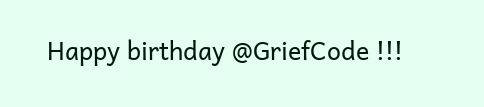Happy birthday @GriefCode !!!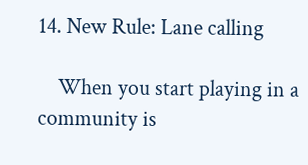14. New Rule: Lane calling

    When you start playing in a community is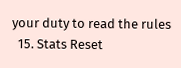your duty to read the rules
  15. Stats Reset